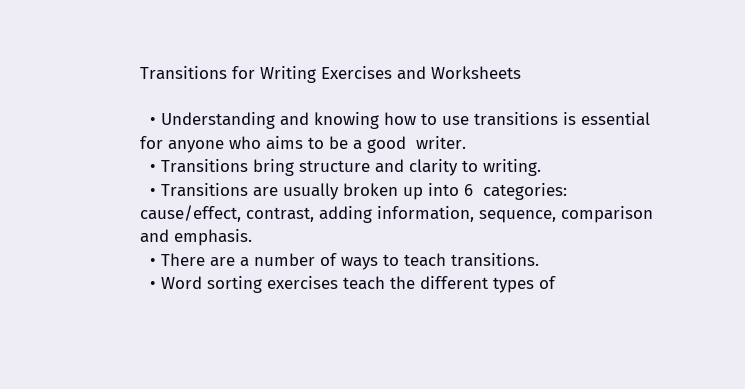Transitions for Writing Exercises and Worksheets

  • Understanding and knowing how to use transitions is essential for anyone who aims to be a good  writer.
  • Transitions bring structure and clarity to writing.
  • Transitions are usually broken up into 6  categories: cause/effect, contrast, adding information, sequence, comparison and emphasis.
  • There are a number of ways to teach transitions.
  • Word sorting exercises teach the different types of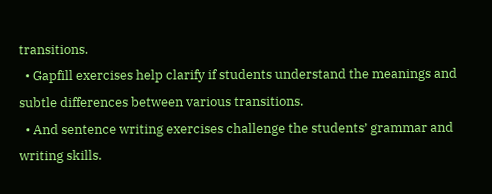transitions.
  • Gapfill exercises help clarify if students understand the meanings and subtle differences between various transitions.
  • And sentence writing exercises challenge the students’ grammar and writing skills.